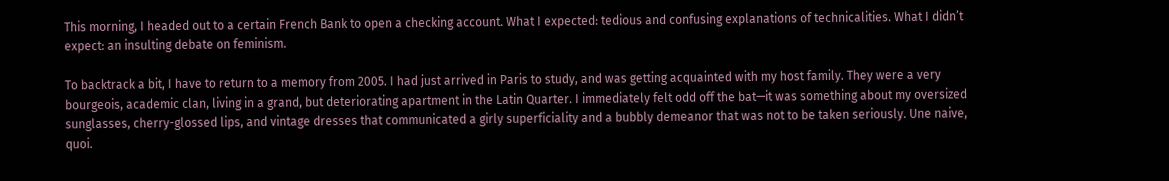This morning, I headed out to a certain French Bank to open a checking account. What I expected: tedious and confusing explanations of technicalities. What I didn’t expect: an insulting debate on feminism.

To backtrack a bit, I have to return to a memory from 2005. I had just arrived in Paris to study, and was getting acquainted with my host family. They were a very bourgeois, academic clan, living in a grand, but deteriorating apartment in the Latin Quarter. I immediately felt odd off the bat—it was something about my oversized sunglasses, cherry-glossed lips, and vintage dresses that communicated a girly superficiality and a bubbly demeanor that was not to be taken seriously. Une naive, quoi.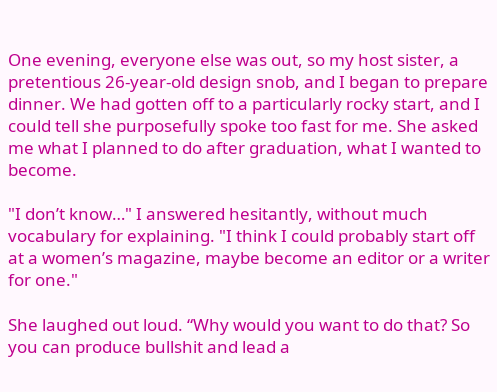One evening, everyone else was out, so my host sister, a pretentious 26-year-old design snob, and I began to prepare dinner. We had gotten off to a particularly rocky start, and I could tell she purposefully spoke too fast for me. She asked me what I planned to do after graduation, what I wanted to become.

"I don’t know…" I answered hesitantly, without much vocabulary for explaining. "I think I could probably start off at a women’s magazine, maybe become an editor or a writer for one."

She laughed out loud. “Why would you want to do that? So you can produce bullshit and lead a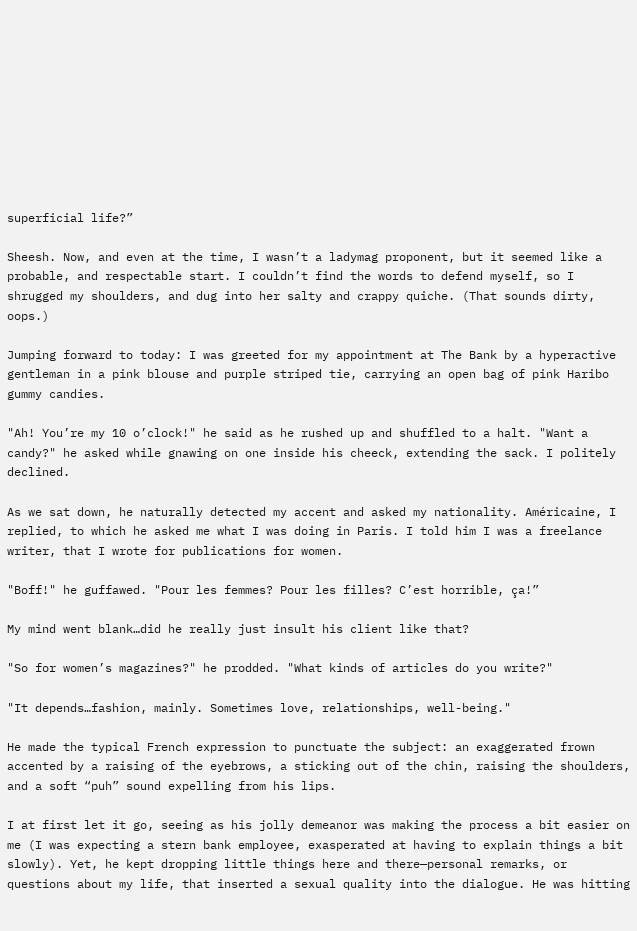superficial life?”

Sheesh. Now, and even at the time, I wasn’t a ladymag proponent, but it seemed like a probable, and respectable start. I couldn’t find the words to defend myself, so I shrugged my shoulders, and dug into her salty and crappy quiche. (That sounds dirty, oops.)

Jumping forward to today: I was greeted for my appointment at The Bank by a hyperactive gentleman in a pink blouse and purple striped tie, carrying an open bag of pink Haribo gummy candies.

"Ah! You’re my 10 o’clock!" he said as he rushed up and shuffled to a halt. "Want a candy?" he asked while gnawing on one inside his cheeck, extending the sack. I politely declined.

As we sat down, he naturally detected my accent and asked my nationality. Américaine, I replied, to which he asked me what I was doing in Paris. I told him I was a freelance writer, that I wrote for publications for women.

"Boff!" he guffawed. "Pour les femmes? Pour les filles? C’est horrible, ça!”

My mind went blank…did he really just insult his client like that?

"So for women’s magazines?" he prodded. "What kinds of articles do you write?"

"It depends…fashion, mainly. Sometimes love, relationships, well-being."

He made the typical French expression to punctuate the subject: an exaggerated frown accented by a raising of the eyebrows, a sticking out of the chin, raising the shoulders, and a soft “puh” sound expelling from his lips.

I at first let it go, seeing as his jolly demeanor was making the process a bit easier on me (I was expecting a stern bank employee, exasperated at having to explain things a bit slowly). Yet, he kept dropping little things here and there—personal remarks, or questions about my life, that inserted a sexual quality into the dialogue. He was hitting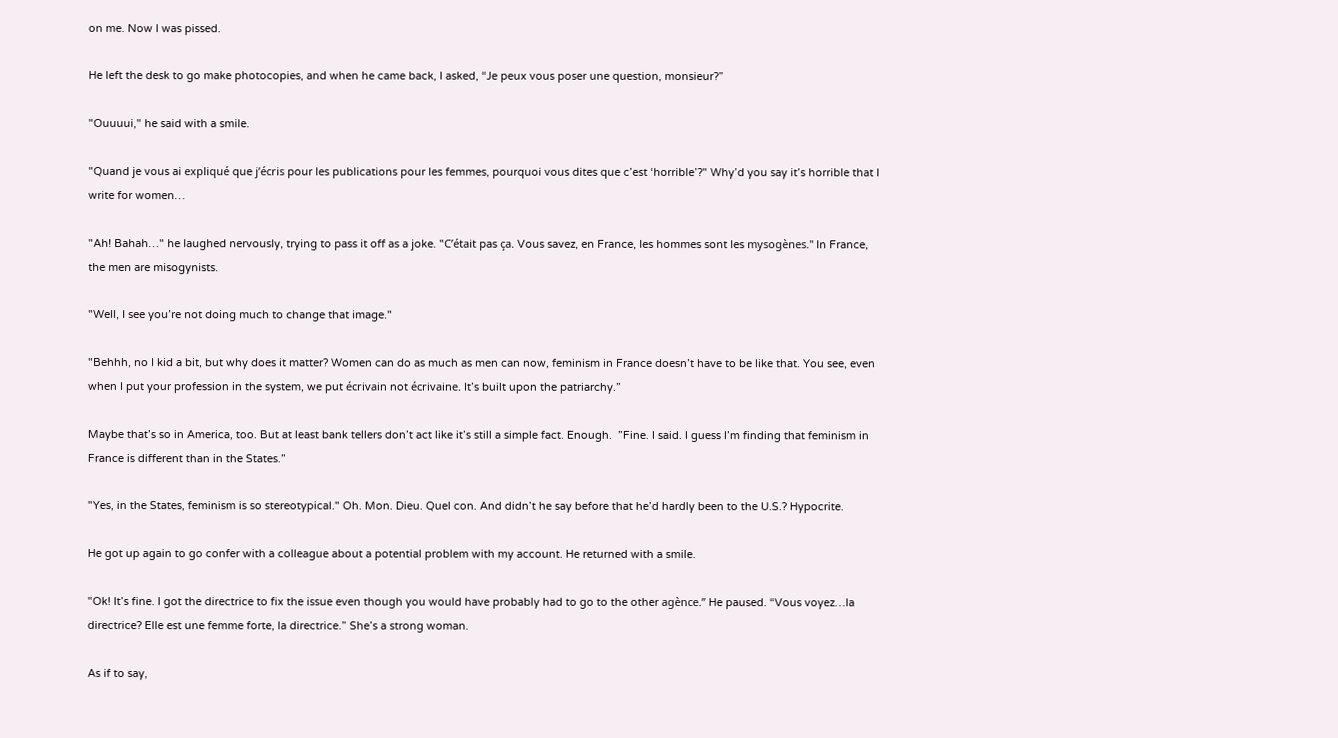on me. Now I was pissed.

He left the desk to go make photocopies, and when he came back, I asked, “Je peux vous poser une question, monsieur?”

"Ouuuui," he said with a smile.

"Quand je vous ai expliqué que j’écris pour les publications pour les femmes, pourquoi vous dites que c’est ‘horrible’?" Why’d you say it’s horrible that I write for women…

"Ah! Bahah…" he laughed nervously, trying to pass it off as a joke. "C’était pas ça. Vous savez, en France, les hommes sont les mysogènes." In France, the men are misogynists.

"Well, I see you’re not doing much to change that image."

"Behhh, no I kid a bit, but why does it matter? Women can do as much as men can now, feminism in France doesn’t have to be like that. You see, even when I put your profession in the system, we put écrivain not écrivaine. It’s built upon the patriarchy.”

Maybe that’s so in America, too. But at least bank tellers don’t act like it’s still a simple fact. Enough.  ”Fine. I said. I guess I’m finding that feminism in France is different than in the States.”

"Yes, in the States, feminism is so stereotypical." Oh. Mon. Dieu. Quel con. And didn’t he say before that he’d hardly been to the U.S.? Hypocrite.

He got up again to go confer with a colleague about a potential problem with my account. He returned with a smile.

"Ok! It’s fine. I got the directrice to fix the issue even though you would have probably had to go to the other agènce.” He paused. “Vous voyez…la directrice? Elle est une femme forte, la directrice.” She’s a strong woman.

As if to say,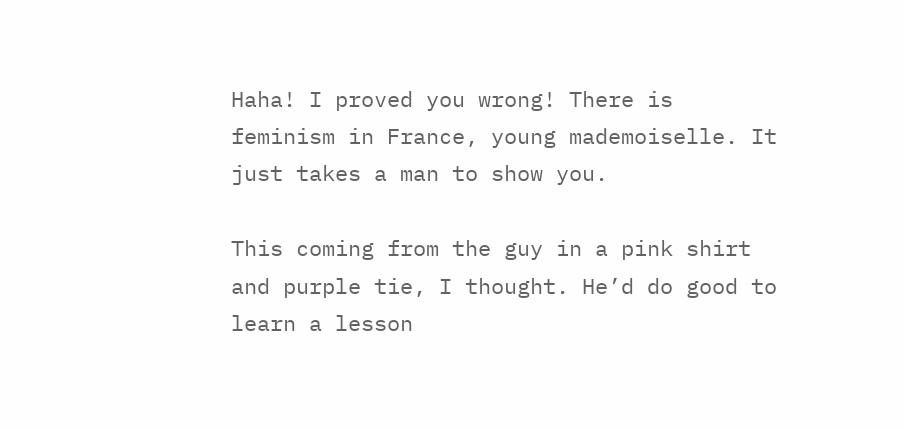Haha! I proved you wrong! There is feminism in France, young mademoiselle. It just takes a man to show you.

This coming from the guy in a pink shirt and purple tie, I thought. He’d do good to learn a lesson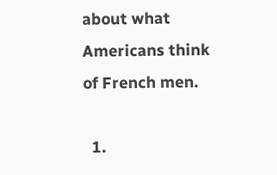about what Americans think of French men.

  1.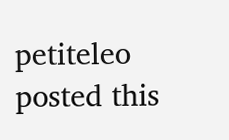petiteleo posted this